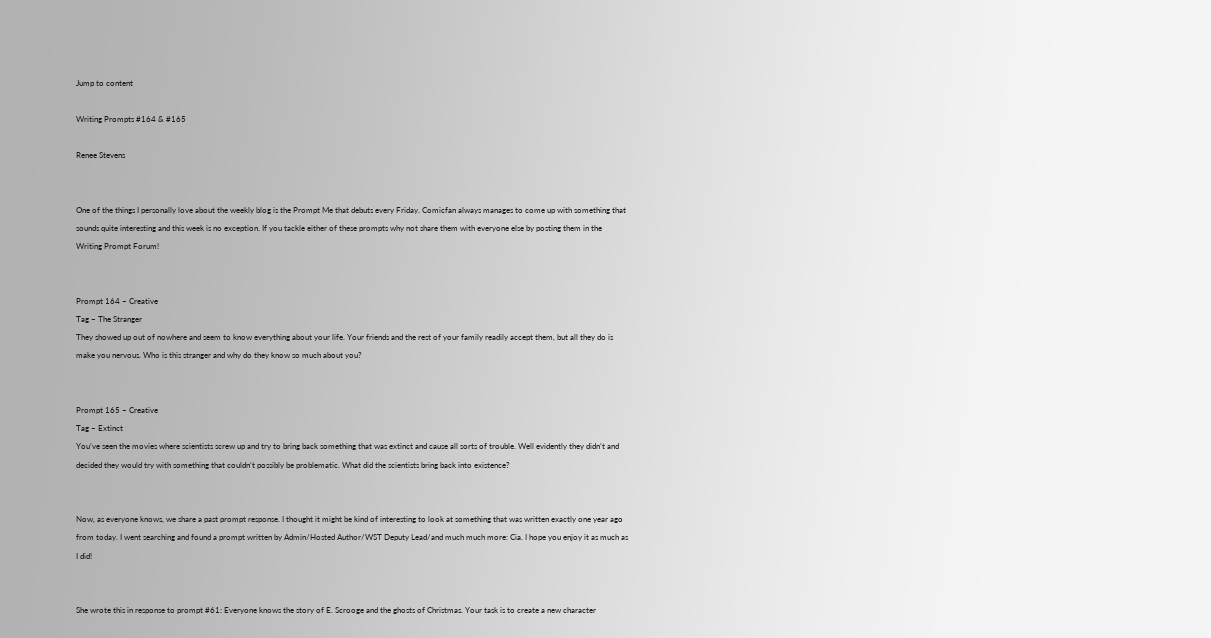Jump to content

Writing Prompts #164 & #165

Renee Stevens


One of the things I personally love about the weekly blog is the Prompt Me that debuts every Friday. Comicfan always manages to come up with something that sounds quite interesting and this week is no exception. If you tackle either of these prompts why not share them with everyone else by posting them in the Writing Prompt Forum!


Prompt 164 – Creative
Tag – The Stranger
They showed up out of nowhere and seem to know everything about your life. Your friends and the rest of your family readily accept them, but all they do is make you nervous. Who is this stranger and why do they know so much about you?


Prompt 165 – Creative
Tag – Extinct
You’ve seen the movies where scientists screw up and try to bring back something that was extinct and cause all sorts of trouble. Well evidently they didn’t and decided they would try with something that couldn’t possibly be problematic. What did the scientists bring back into existence?


Now, as everyone knows, we share a past prompt response. I thought it might be kind of interesting to look at something that was written exactly one year ago from today. I went searching and found a prompt written by Admin/Hosted Author/WST Deputy Lead/and much much more: Cia. I hope you enjoy it as much as I did!


She wrote this in response to prompt #61: Everyone knows the story of E. Scrooge and the ghosts of Christmas. Your task is to create a new character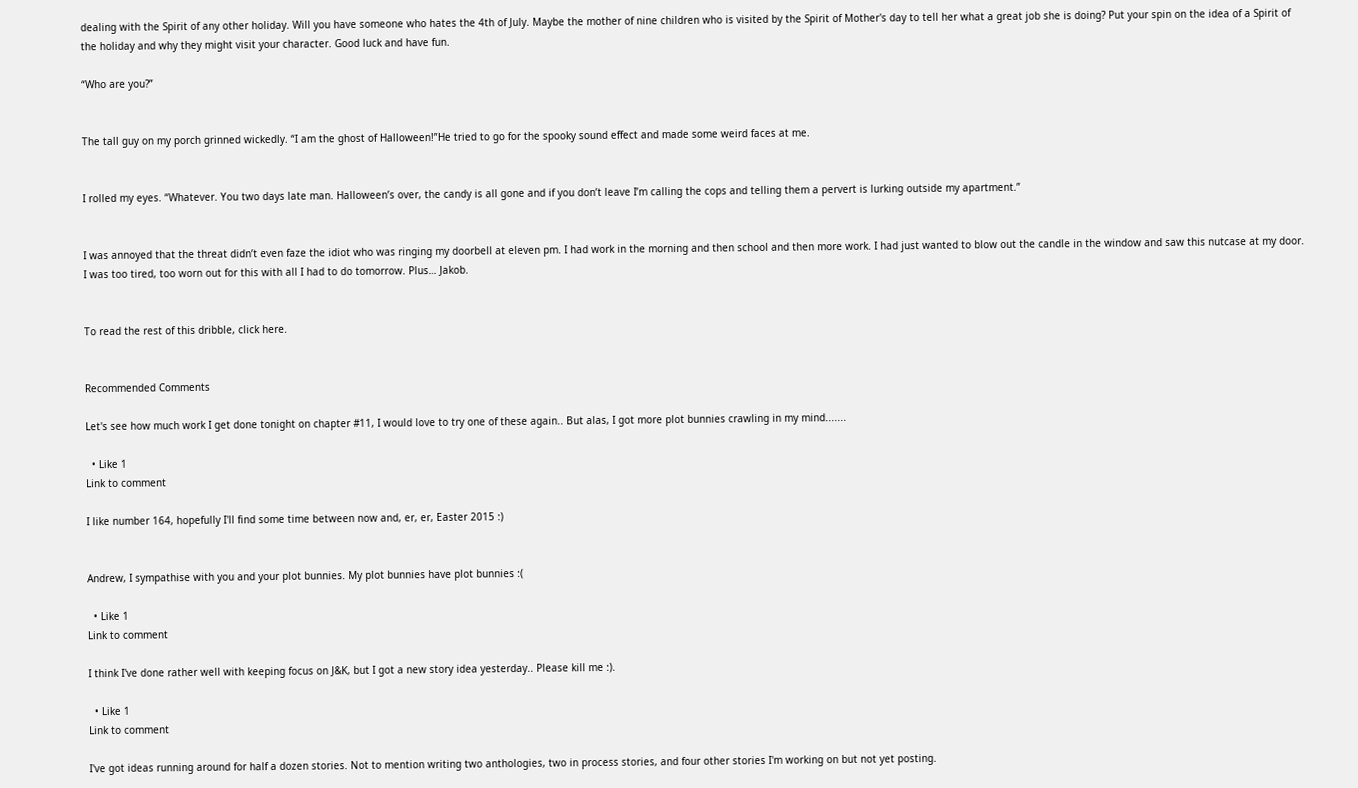dealing with the Spirit of any other holiday. Will you have someone who hates the 4th of July. Maybe the mother of nine children who is visited by the Spirit of Mother's day to tell her what a great job she is doing? Put your spin on the idea of a Spirit of the holiday and why they might visit your character. Good luck and have fun.

“Who are you?”


The tall guy on my porch grinned wickedly. “I am the ghost of Halloween!”He tried to go for the spooky sound effect and made some weird faces at me.


I rolled my eyes. “Whatever. You two days late man. Halloween’s over, the candy is all gone and if you don’t leave I’m calling the cops and telling them a pervert is lurking outside my apartment.”


I was annoyed that the threat didn’t even faze the idiot who was ringing my doorbell at eleven pm. I had work in the morning and then school and then more work. I had just wanted to blow out the candle in the window and saw this nutcase at my door. I was too tired, too worn out for this with all I had to do tomorrow. Plus… Jakob.


To read the rest of this dribble, click here.


Recommended Comments

Let's see how much work I get done tonight on chapter #11, I would love to try one of these again.. But alas, I got more plot bunnies crawling in my mind.......

  • Like 1
Link to comment

I like number 164, hopefully I'll find some time between now and, er, er, Easter 2015 :)


Andrew, I sympathise with you and your plot bunnies. My plot bunnies have plot bunnies :(

  • Like 1
Link to comment

I think I've done rather well with keeping focus on J&K, but I got a new story idea yesterday.. Please kill me :).

  • Like 1
Link to comment

I've got ideas running around for half a dozen stories. Not to mention writing two anthologies, two in process stories, and four other stories I'm working on but not yet posting.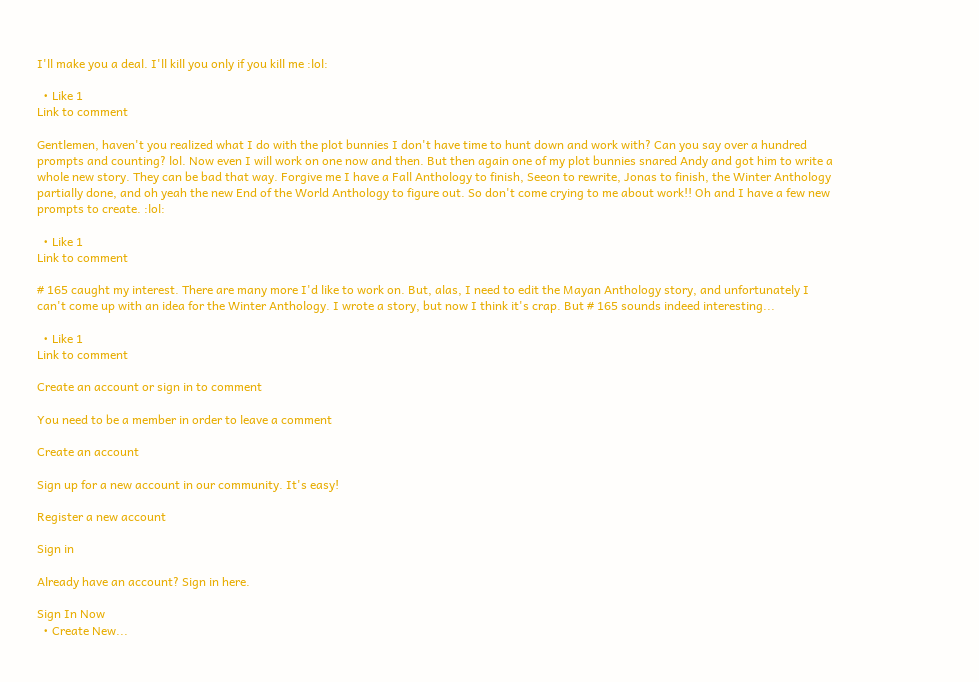I'll make you a deal. I'll kill you only if you kill me :lol:

  • Like 1
Link to comment

Gentlemen, haven't you realized what I do with the plot bunnies I don't have time to hunt down and work with? Can you say over a hundred prompts and counting? lol. Now even I will work on one now and then. But then again one of my plot bunnies snared Andy and got him to write a whole new story. They can be bad that way. Forgive me I have a Fall Anthology to finish, Seeon to rewrite, Jonas to finish, the Winter Anthology partially done, and oh yeah the new End of the World Anthology to figure out. So don't come crying to me about work!! Oh and I have a few new prompts to create. :lol:

  • Like 1
Link to comment

# 165 caught my interest. There are many more I'd like to work on. But, alas, I need to edit the Mayan Anthology story, and unfortunately I can't come up with an idea for the Winter Anthology. I wrote a story, but now I think it's crap. But # 165 sounds indeed interesting...

  • Like 1
Link to comment

Create an account or sign in to comment

You need to be a member in order to leave a comment

Create an account

Sign up for a new account in our community. It's easy!

Register a new account

Sign in

Already have an account? Sign in here.

Sign In Now
  • Create New...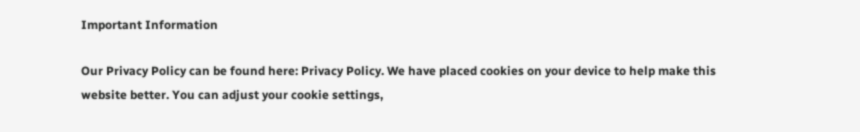Important Information

Our Privacy Policy can be found here: Privacy Policy. We have placed cookies on your device to help make this website better. You can adjust your cookie settings,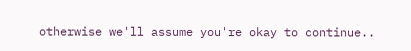otherwise we'll assume you're okay to continue..